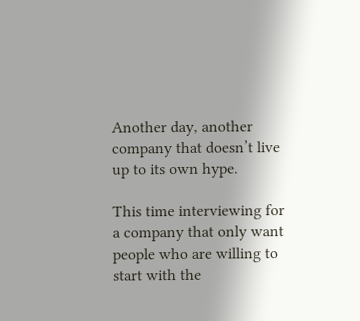Another day, another company that doesn’t live up to its own hype.

This time interviewing for a company that only want people who are willing to start with the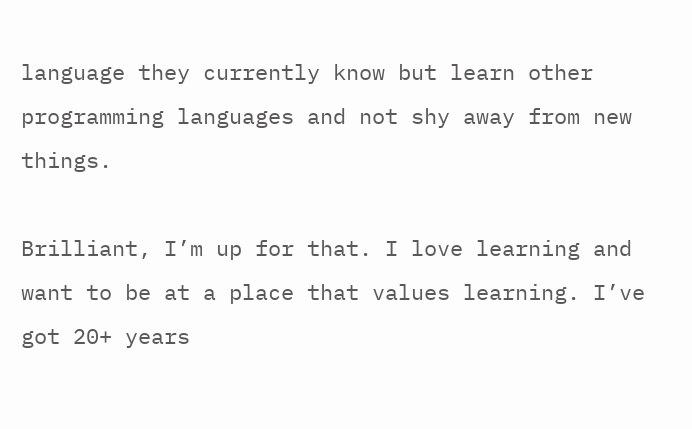language they currently know but learn other programming languages and not shy away from new things.

Brilliant, I’m up for that. I love learning and want to be at a place that values learning. I’ve got 20+ years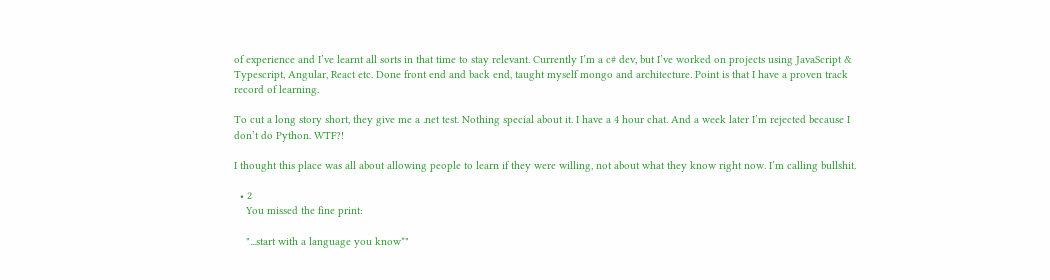of experience and I’ve learnt all sorts in that time to stay relevant. Currently I’m a c# dev, but I’ve worked on projects using JavaScript & Typescript, Angular, React etc. Done front end and back end, taught myself mongo and architecture. Point is that I have a proven track record of learning.

To cut a long story short, they give me a .net test. Nothing special about it. I have a 4 hour chat. And a week later I’m rejected because I don’t do Python. WTF?!

I thought this place was all about allowing people to learn if they were willing, not about what they know right now. I’m calling bullshit.

  • 2
    You missed the fine print:

    "...start with a language you know*"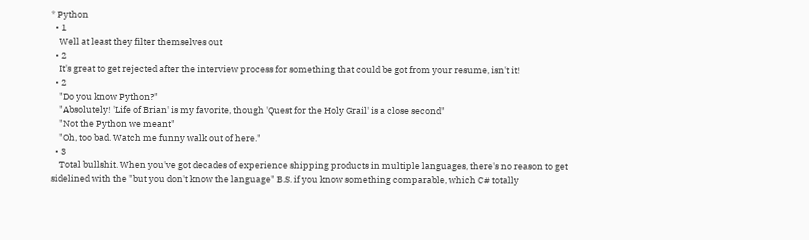* Python
  • 1
    Well at least they filter themselves out
  • 2
    It's great to get rejected after the interview process for something that could be got from your resume, isn't it!
  • 2
    "Do you know Python?"
    "Absolutely! 'Life of Brian' is my favorite, though 'Quest for the Holy Grail' is a close second"
    "Not the Python we meant"
    "Oh, too bad. Watch me funny walk out of here."
  • 3
    Total bullshit. When you've got decades of experience shipping products in multiple languages, there's no reason to get sidelined with the "but you don't know the language" B.S. if you know something comparable, which C# totally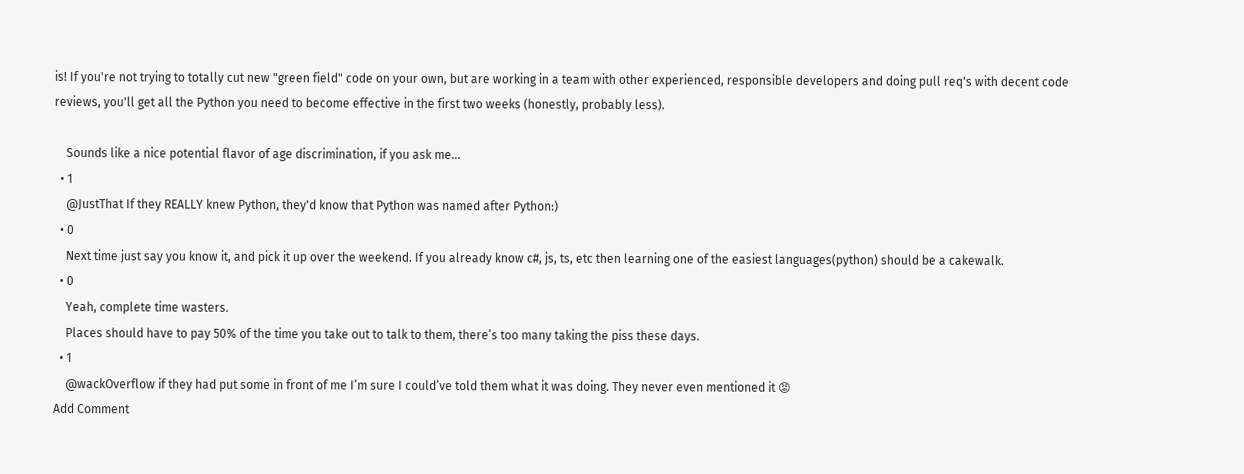is! If you're not trying to totally cut new "green field" code on your own, but are working in a team with other experienced, responsible developers and doing pull req's with decent code reviews, you'll get all the Python you need to become effective in the first two weeks (honestly, probably less).

    Sounds like a nice potential flavor of age discrimination, if you ask me...
  • 1
    @JustThat If they REALLY knew Python, they'd know that Python was named after Python:)
  • 0
    Next time just say you know it, and pick it up over the weekend. If you already know c#, js, ts, etc then learning one of the easiest languages(python) should be a cakewalk.
  • 0
    Yeah, complete time wasters.
    Places should have to pay 50% of the time you take out to talk to them, there’s too many taking the piss these days.
  • 1
    @wackOverflow if they had put some in front of me I’m sure I could’ve told them what it was doing. They never even mentioned it 😡
Add Comment